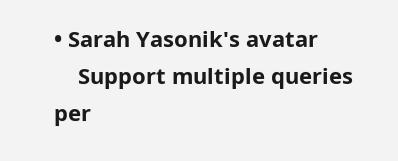• Sarah Yasonik's avatar
    Support multiple queries per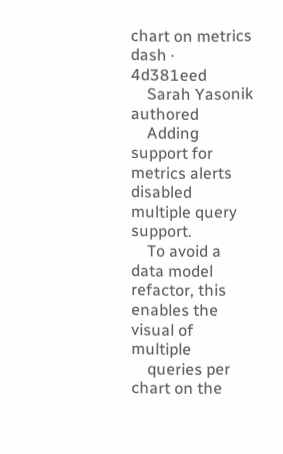chart on metrics dash · 4d381eed
    Sarah Yasonik authored
    Adding support for metrics alerts disabled multiple query support.
    To avoid a data model refactor, this enables the visual of multiple
    queries per chart on the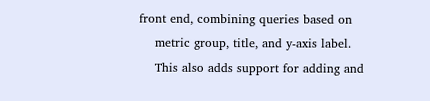front end, combining queries based on
    metric group, title, and y-axis label.
    This also adds support for adding and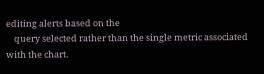editing alerts based on the
    query selected rather than the single metric associated with the chart.